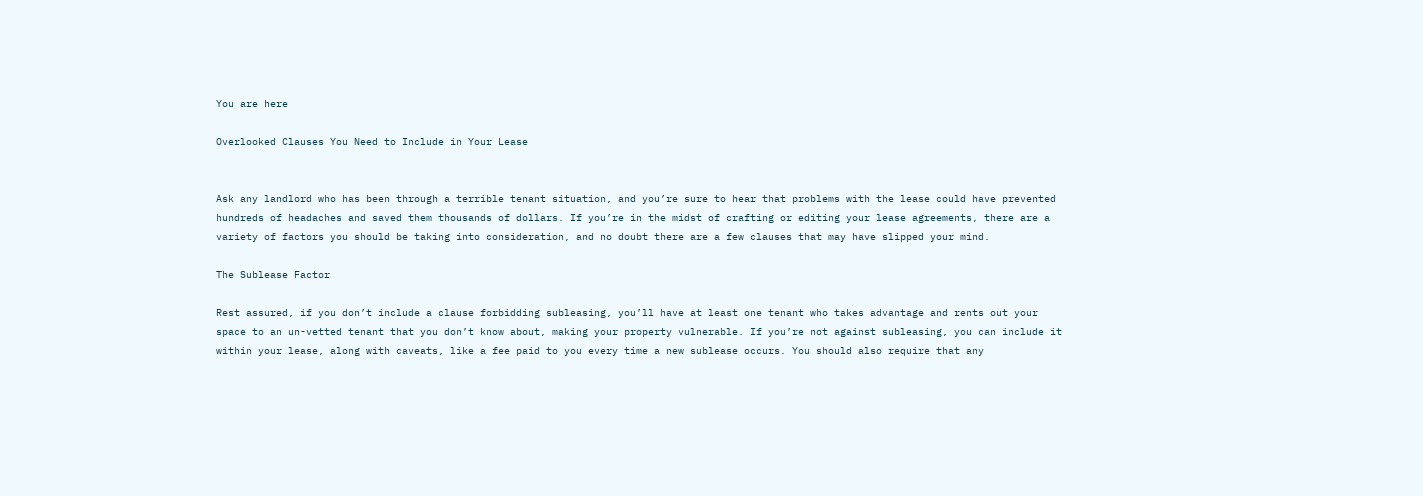You are here

Overlooked Clauses You Need to Include in Your Lease


Ask any landlord who has been through a terrible tenant situation, and you’re sure to hear that problems with the lease could have prevented hundreds of headaches and saved them thousands of dollars. If you’re in the midst of crafting or editing your lease agreements, there are a variety of factors you should be taking into consideration, and no doubt there are a few clauses that may have slipped your mind.

The Sublease Factor

Rest assured, if you don’t include a clause forbidding subleasing, you’ll have at least one tenant who takes advantage and rents out your space to an un-vetted tenant that you don’t know about, making your property vulnerable. If you’re not against subleasing, you can include it within your lease, along with caveats, like a fee paid to you every time a new sublease occurs. You should also require that any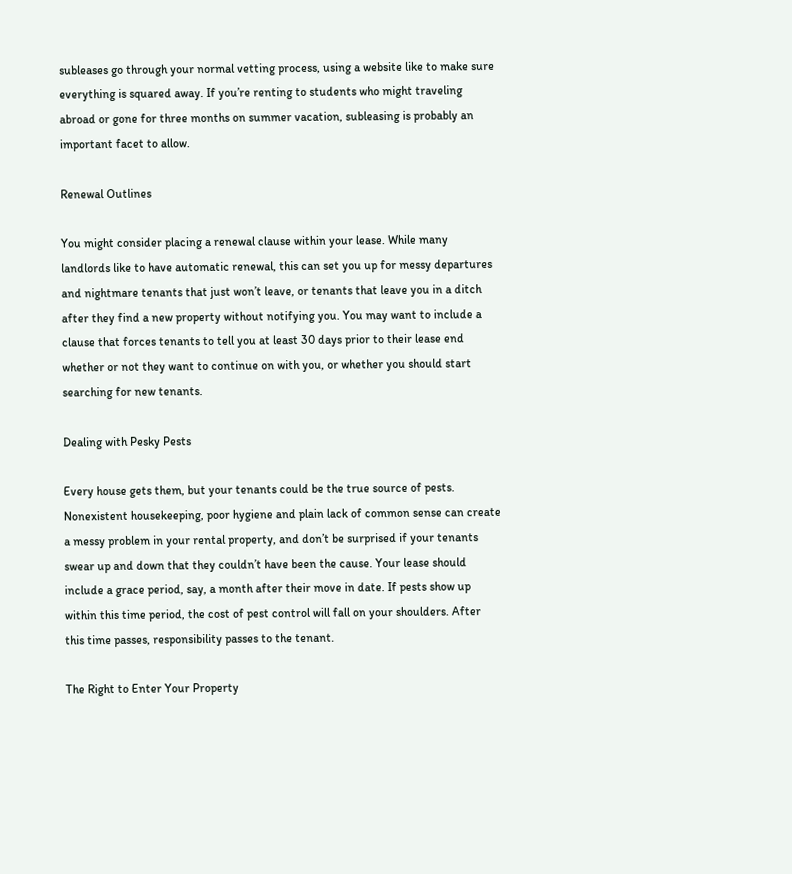subleases go through your normal vetting process, using a website like to make sure everything is squared away. If you’re renting to students who might traveling abroad or gone for three months on summer vacation, subleasing is probably an important facet to allow.

Renewal Outlines

You might consider placing a renewal clause within your lease. While many landlords like to have automatic renewal, this can set you up for messy departures and nightmare tenants that just won’t leave, or tenants that leave you in a ditch after they find a new property without notifying you. You may want to include a clause that forces tenants to tell you at least 30 days prior to their lease end whether or not they want to continue on with you, or whether you should start searching for new tenants.

Dealing with Pesky Pests

Every house gets them, but your tenants could be the true source of pests. Nonexistent housekeeping, poor hygiene and plain lack of common sense can create a messy problem in your rental property, and don’t be surprised if your tenants swear up and down that they couldn’t have been the cause. Your lease should include a grace period, say, a month after their move in date. If pests show up within this time period, the cost of pest control will fall on your shoulders. After this time passes, responsibility passes to the tenant.

The Right to Enter Your Property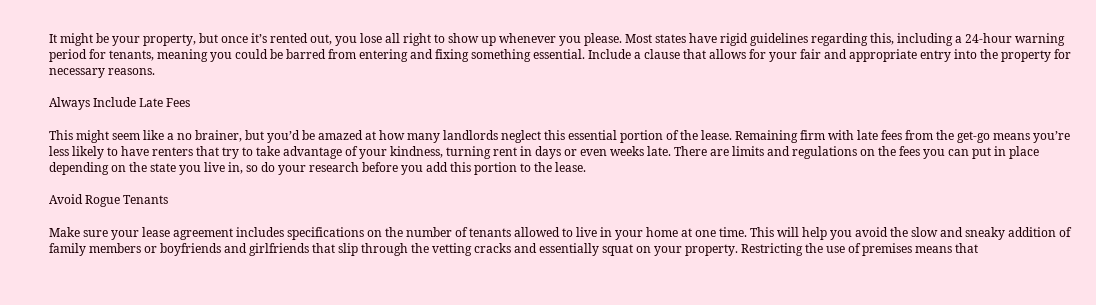It might be your property, but once it’s rented out, you lose all right to show up whenever you please. Most states have rigid guidelines regarding this, including a 24-hour warning period for tenants, meaning you could be barred from entering and fixing something essential. Include a clause that allows for your fair and appropriate entry into the property for necessary reasons.

Always Include Late Fees

This might seem like a no brainer, but you’d be amazed at how many landlords neglect this essential portion of the lease. Remaining firm with late fees from the get-go means you’re less likely to have renters that try to take advantage of your kindness, turning rent in days or even weeks late. There are limits and regulations on the fees you can put in place depending on the state you live in, so do your research before you add this portion to the lease.

Avoid Rogue Tenants

Make sure your lease agreement includes specifications on the number of tenants allowed to live in your home at one time. This will help you avoid the slow and sneaky addition of family members or boyfriends and girlfriends that slip through the vetting cracks and essentially squat on your property. Restricting the use of premises means that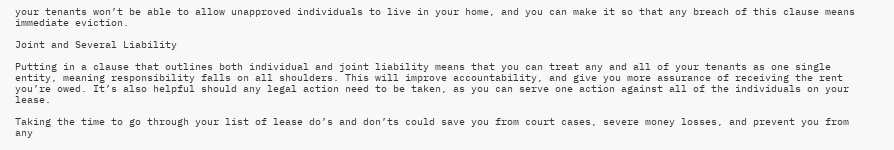your tenants won’t be able to allow unapproved individuals to live in your home, and you can make it so that any breach of this clause means immediate eviction.

Joint and Several Liability

Putting in a clause that outlines both individual and joint liability means that you can treat any and all of your tenants as one single entity, meaning responsibility falls on all shoulders. This will improve accountability, and give you more assurance of receiving the rent you’re owed. It’s also helpful should any legal action need to be taken, as you can serve one action against all of the individuals on your lease.

Taking the time to go through your list of lease do’s and don’ts could save you from court cases, severe money losses, and prevent you from any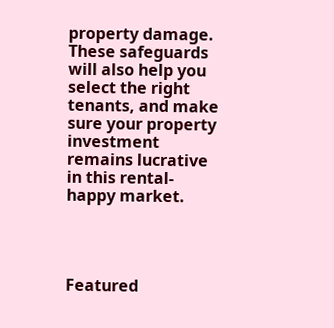property damage. These safeguards will also help you select the right tenants, and make sure your property investment remains lucrative in this rental-happy market.




Featured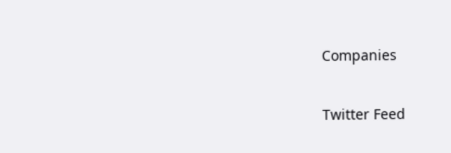Companies

Twitter Feed